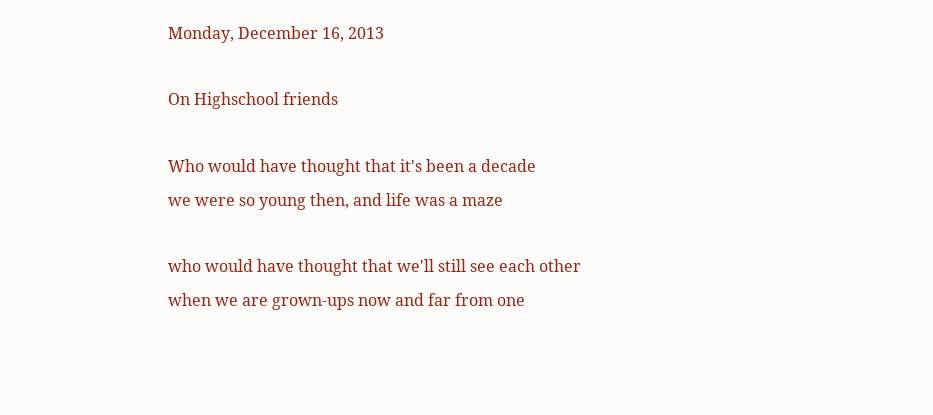Monday, December 16, 2013

On Highschool friends

Who would have thought that it's been a decade
we were so young then, and life was a maze

who would have thought that we'll still see each other
when we are grown-ups now and far from one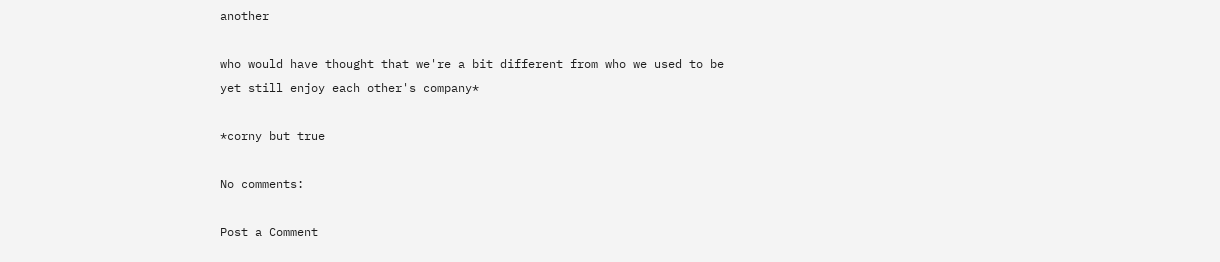another

who would have thought that we're a bit different from who we used to be
yet still enjoy each other's company*

*corny but true

No comments:

Post a Comment